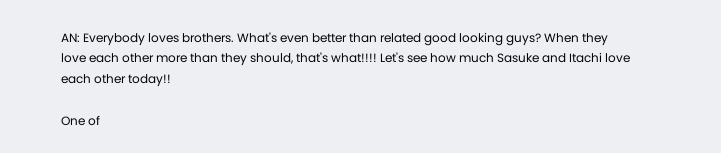AN: Everybody loves brothers. What's even better than related good looking guys? When they love each other more than they should, that's what!!!! Let's see how much Sasuke and Itachi love each other today!!

One of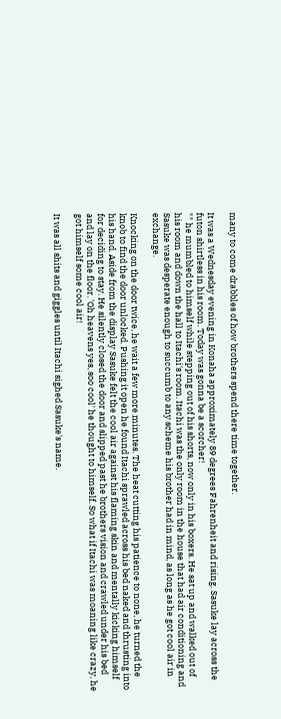many to come drabbles of how brothers spend there time together.

It was a Wednesday evening in Konaha approximately 89 degrees Fahrenheit and rising. Sasuke lay across the futon shirtless in his room. Today was gonna be a scorcher!
"" he mumbled to himself while stepping out of his shorts, now only in his boxers. He sat up and walked out of his room and down the hall to Itachi's room. Itachi was the only room in the house that had air conditioning and Sasuke was desperate enough to succumb to any scheme his brother had in mind, as long as he got cool air in exchange.

Knocking on the door twice, he wait a few more minutes. The heat cutting his patience to none, he turned the knob to find the door unlocked. Pushing it open he found Itachi sprawled across his bed naked and thrusting into his hand. Aside from the display Sasuke felt the cool air against his flaming skin and mentally kicking himself for deciding to stay. He silently closed the door and slipped past he brothers vision and crawled under his bed and lay on the floor. 'Oh heavens yes, soo cool' he thought to himself. So what if Itachi was moaning like crazy, he got himself some cool air!

It was all shits and giggles until Itachi sighed Sasuke's name.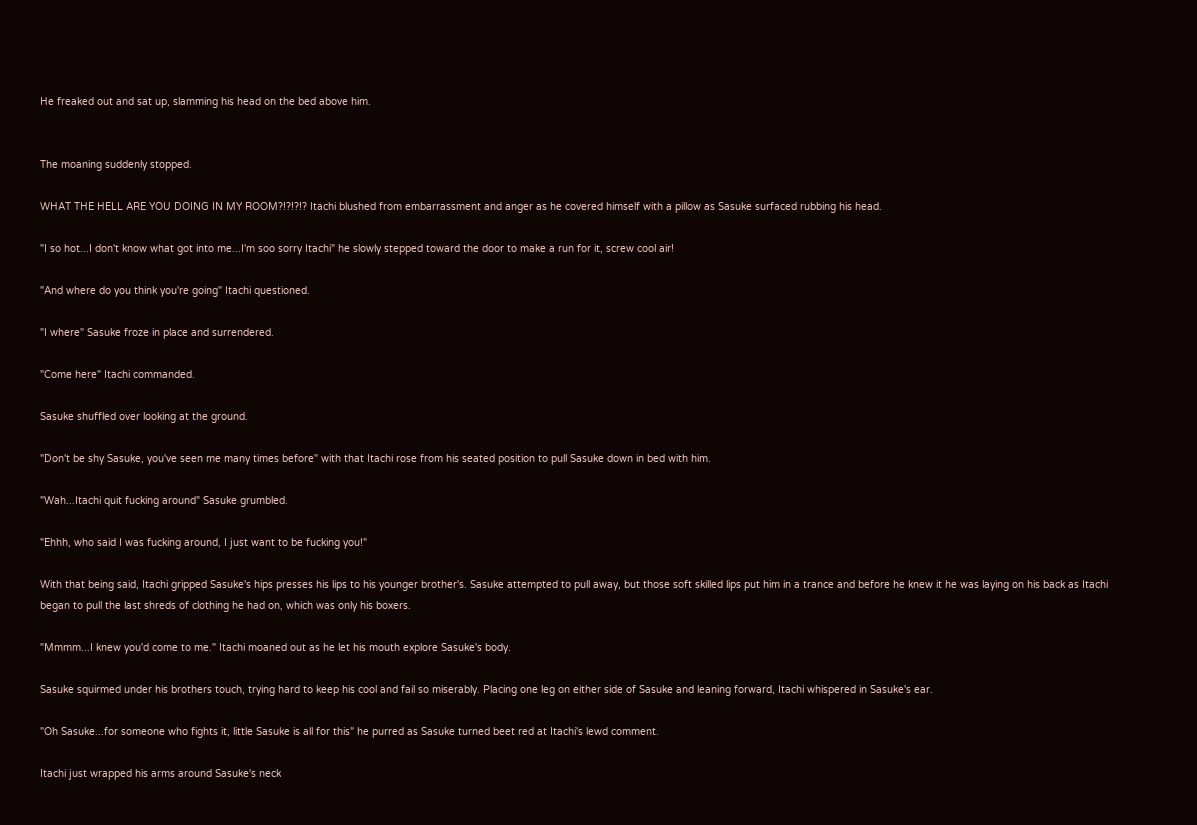He freaked out and sat up, slamming his head on the bed above him.


The moaning suddenly stopped.

WHAT THE HELL ARE YOU DOING IN MY ROOM?!?!?!? Itachi blushed from embarrassment and anger as he covered himself with a pillow as Sasuke surfaced rubbing his head.

"I so hot...I don't know what got into me...I'm soo sorry Itachi" he slowly stepped toward the door to make a run for it, screw cool air!

"And where do you think you're going" Itachi questioned.

"I where" Sasuke froze in place and surrendered.

"Come here" Itachi commanded.

Sasuke shuffled over looking at the ground.

"Don't be shy Sasuke, you've seen me many times before" with that Itachi rose from his seated position to pull Sasuke down in bed with him.

"Wah...Itachi quit fucking around" Sasuke grumbled.

"Ehhh, who said I was fucking around, I just want to be fucking you!"

With that being said, Itachi gripped Sasuke's hips presses his lips to his younger brother's. Sasuke attempted to pull away, but those soft skilled lips put him in a trance and before he knew it he was laying on his back as Itachi began to pull the last shreds of clothing he had on, which was only his boxers.

"Mmmm...I knew you'd come to me." Itachi moaned out as he let his mouth explore Sasuke's body.

Sasuke squirmed under his brothers touch, trying hard to keep his cool and fail so miserably. Placing one leg on either side of Sasuke and leaning forward, Itachi whispered in Sasuke's ear.

"Oh Sasuke...for someone who fights it, little Sasuke is all for this" he purred as Sasuke turned beet red at Itachi's lewd comment.

Itachi just wrapped his arms around Sasuke's neck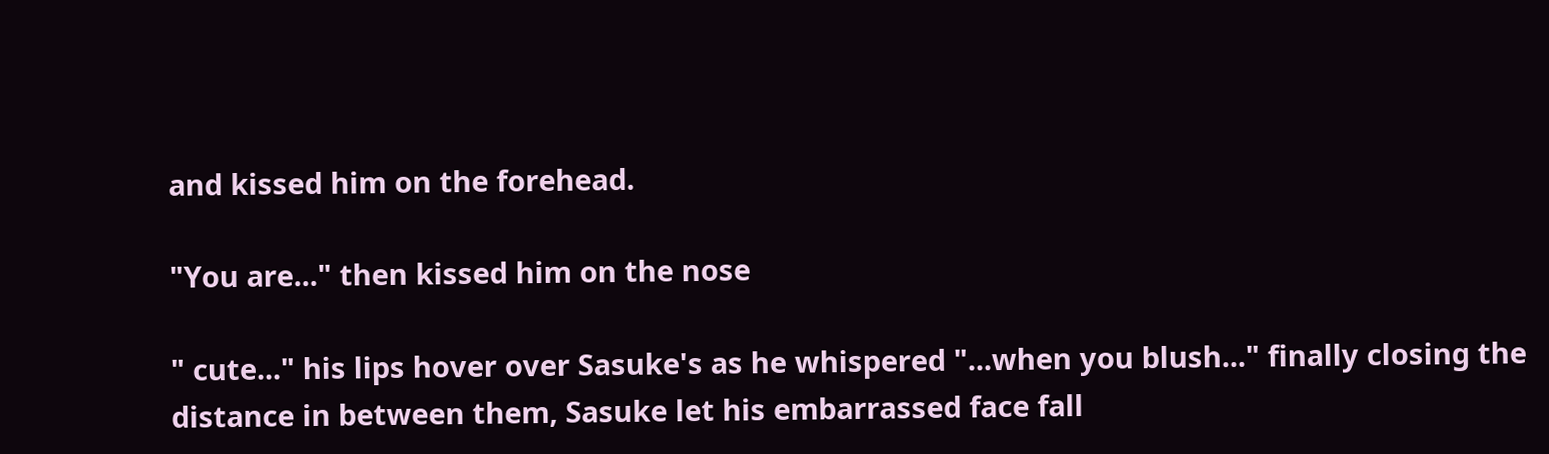and kissed him on the forehead.

"You are..." then kissed him on the nose

" cute..." his lips hover over Sasuke's as he whispered "...when you blush..." finally closing the distance in between them, Sasuke let his embarrassed face fall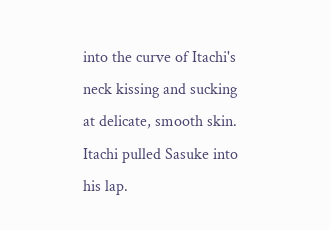into the curve of Itachi's neck kissing and sucking at delicate, smooth skin. Itachi pulled Sasuke into his lap.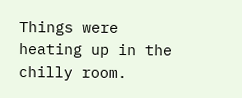Things were heating up in the chilly room.